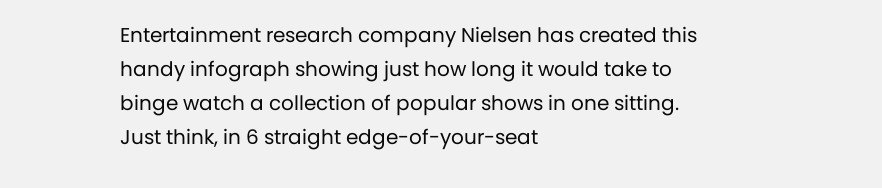Entertainment research company Nielsen has created this handy infograph showing just how long it would take to binge watch a collection of popular shows in one sitting. Just think, in 6 straight edge-of-your-seat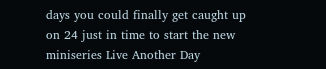days you could finally get caught up on 24 just in time to start the new miniseries Live Another Day